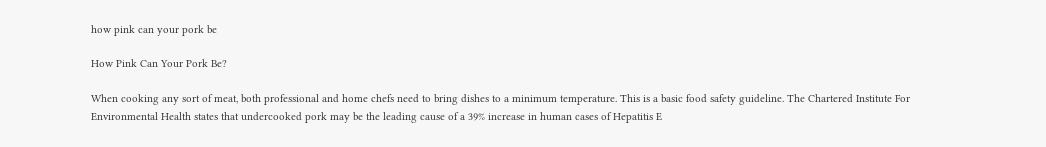how pink can your pork be

How Pink Can Your Pork Be?

When cooking any sort of meat, both professional and home chefs need to bring dishes to a minimum temperature. This is a basic food safety guideline. The Chartered Institute For Environmental Health states that undercooked pork may be the leading cause of a 39% increase in human cases of Hepatitis E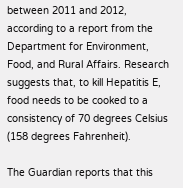between 2011 and 2012, according to a report from the Department for Environment, Food, and Rural Affairs. Research suggests that, to kill Hepatitis E, food needs to be cooked to a consistency of 70 degrees Celsius (158 degrees Fahrenheit).

The Guardian reports that this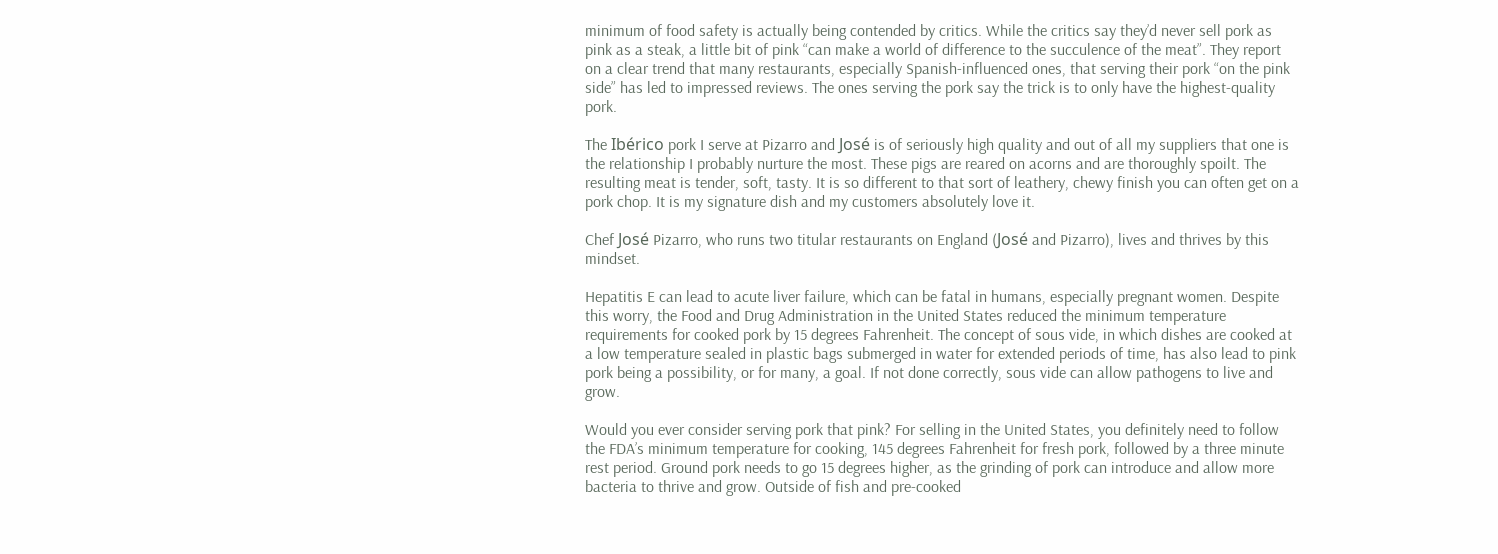minimum of food safety is actually being contended by critics. While the critics say they’d never sell pork as pink as a steak, a little bit of pink “can make a world of difference to the succulence of the meat”. They report on a clear trend that many restaurants, especially Spanish-influenced ones, that serving their pork “on the pink side” has led to impressed reviews. The ones serving the pork say the trick is to only have the highest-quality pork.

The Ibérico pork I serve at Pizarro and José is of seriously high quality and out of all my suppliers that one is the relationship I probably nurture the most. These pigs are reared on acorns and are thoroughly spoilt. The resulting meat is tender, soft, tasty. It is so different to that sort of leathery, chewy finish you can often get on a pork chop. It is my signature dish and my customers absolutely love it.

Chef José Pizarro, who runs two titular restaurants on England (José and Pizarro), lives and thrives by this mindset.

Hepatitis E can lead to acute liver failure, which can be fatal in humans, especially pregnant women. Despite this worry, the Food and Drug Administration in the United States reduced the minimum temperature requirements for cooked pork by 15 degrees Fahrenheit. The concept of sous vide, in which dishes are cooked at a low temperature sealed in plastic bags submerged in water for extended periods of time, has also lead to pink pork being a possibility, or for many, a goal. If not done correctly, sous vide can allow pathogens to live and grow.

Would you ever consider serving pork that pink? For selling in the United States, you definitely need to follow the FDA’s minimum temperature for cooking, 145 degrees Fahrenheit for fresh pork, followed by a three minute rest period. Ground pork needs to go 15 degrees higher, as the grinding of pork can introduce and allow more bacteria to thrive and grow. Outside of fish and pre-cooked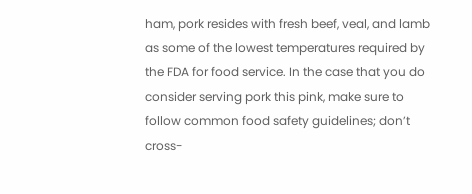ham, pork resides with fresh beef, veal, and lamb as some of the lowest temperatures required by the FDA for food service. In the case that you do consider serving pork this pink, make sure to follow common food safety guidelines; don’t cross-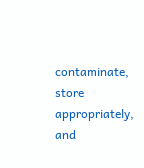contaminate, store appropriately, and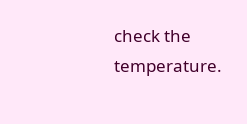check the temperature.